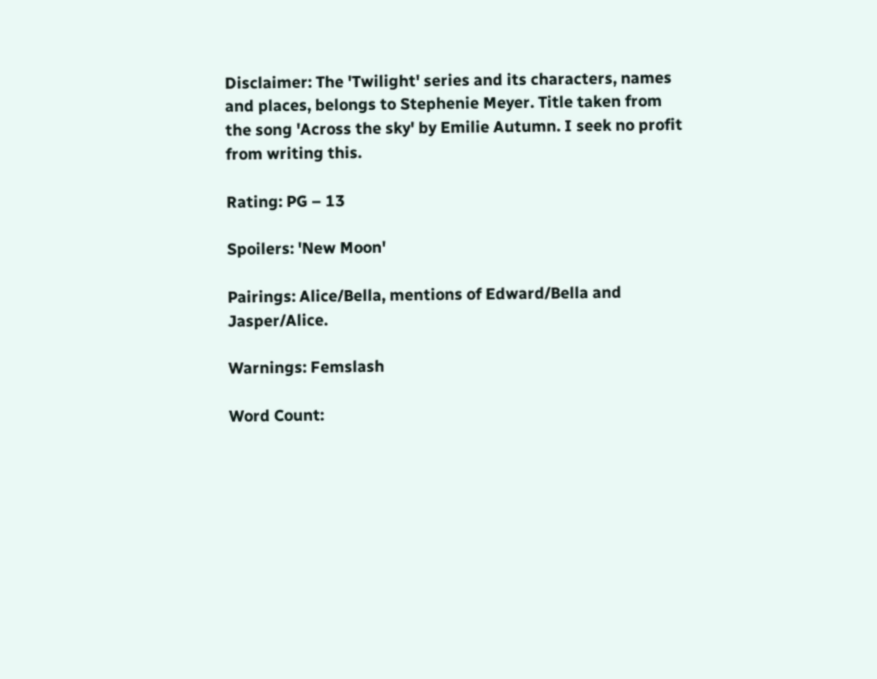Disclaimer: The 'Twilight' series and its characters, names and places, belongs to Stephenie Meyer. Title taken from the song 'Across the sky' by Emilie Autumn. I seek no profit from writing this.

Rating: PG – 13

Spoilers: 'New Moon'

Pairings: Alice/Bella, mentions of Edward/Bella and Jasper/Alice.

Warnings: Femslash

Word Count: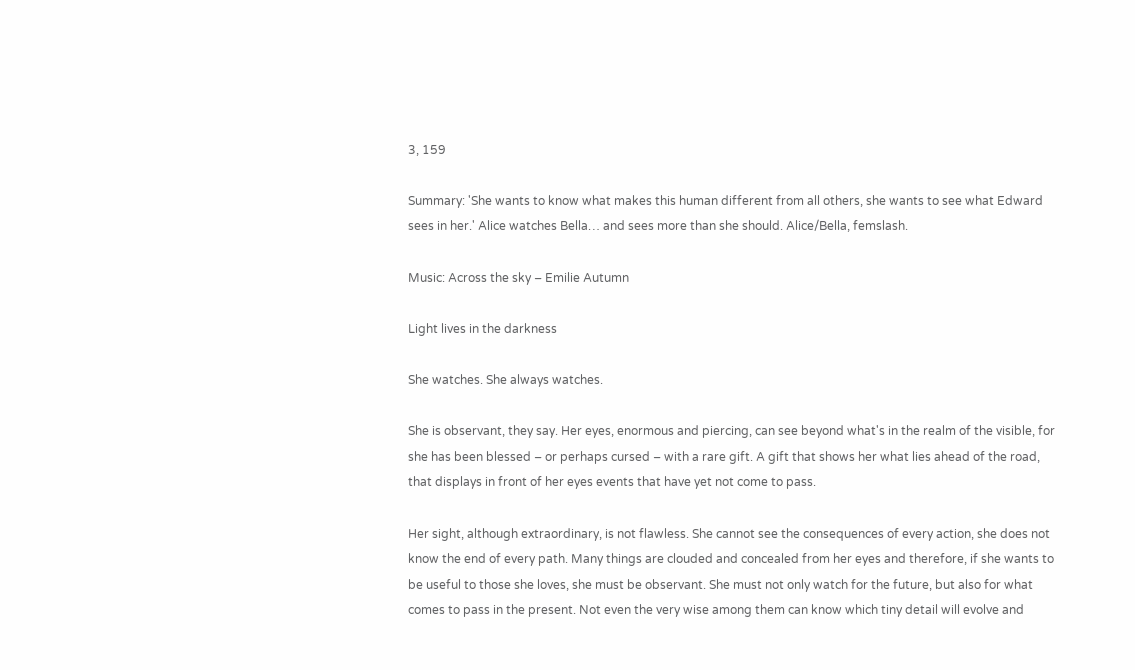3, 159

Summary: 'She wants to know what makes this human different from all others, she wants to see what Edward sees in her.' Alice watches Bella… and sees more than she should. Alice/Bella, femslash.

Music: Across the sky – Emilie Autumn

Light lives in the darkness

She watches. She always watches.

She is observant, they say. Her eyes, enormous and piercing, can see beyond what's in the realm of the visible, for she has been blessed – or perhaps cursed – with a rare gift. A gift that shows her what lies ahead of the road, that displays in front of her eyes events that have yet not come to pass.

Her sight, although extraordinary, is not flawless. She cannot see the consequences of every action, she does not know the end of every path. Many things are clouded and concealed from her eyes and therefore, if she wants to be useful to those she loves, she must be observant. She must not only watch for the future, but also for what comes to pass in the present. Not even the very wise among them can know which tiny detail will evolve and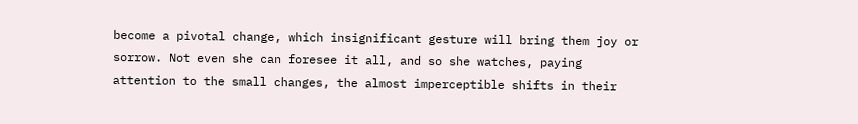become a pivotal change, which insignificant gesture will bring them joy or sorrow. Not even she can foresee it all, and so she watches, paying attention to the small changes, the almost imperceptible shifts in their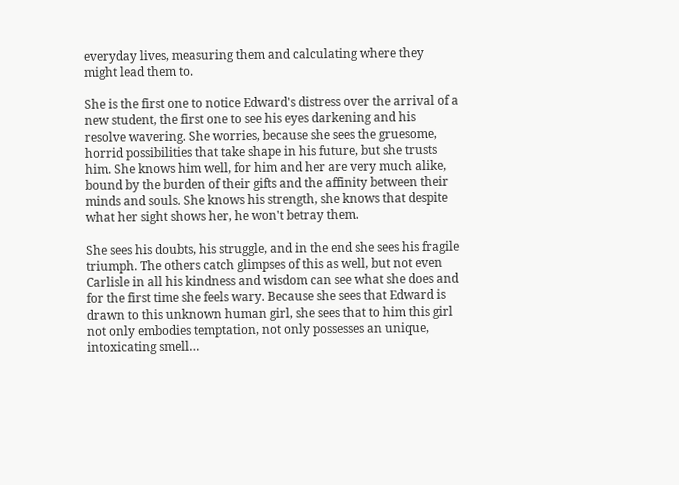everyday lives, measuring them and calculating where they might lead them to.

She is the first one to notice Edward's distress over the arrival of a new student, the first one to see his eyes darkening and his resolve wavering. She worries, because she sees the gruesome, horrid possibilities that take shape in his future, but she trusts him. She knows him well, for him and her are very much alike, bound by the burden of their gifts and the affinity between their minds and souls. She knows his strength, she knows that despite what her sight shows her, he won't betray them.

She sees his doubts, his struggle, and in the end she sees his fragile triumph. The others catch glimpses of this as well, but not even Carlisle in all his kindness and wisdom can see what she does and for the first time she feels wary. Because she sees that Edward is drawn to this unknown human girl, she sees that to him this girl not only embodies temptation, not only possesses an unique, intoxicating smell…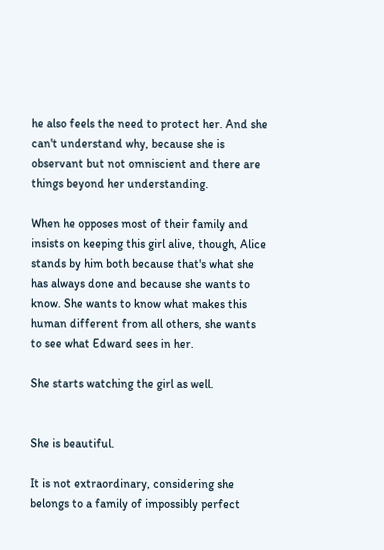he also feels the need to protect her. And she can't understand why, because she is observant but not omniscient and there are things beyond her understanding.

When he opposes most of their family and insists on keeping this girl alive, though, Alice stands by him both because that's what she has always done and because she wants to know. She wants to know what makes this human different from all others, she wants to see what Edward sees in her.

She starts watching the girl as well.


She is beautiful.

It is not extraordinary, considering she belongs to a family of impossibly perfect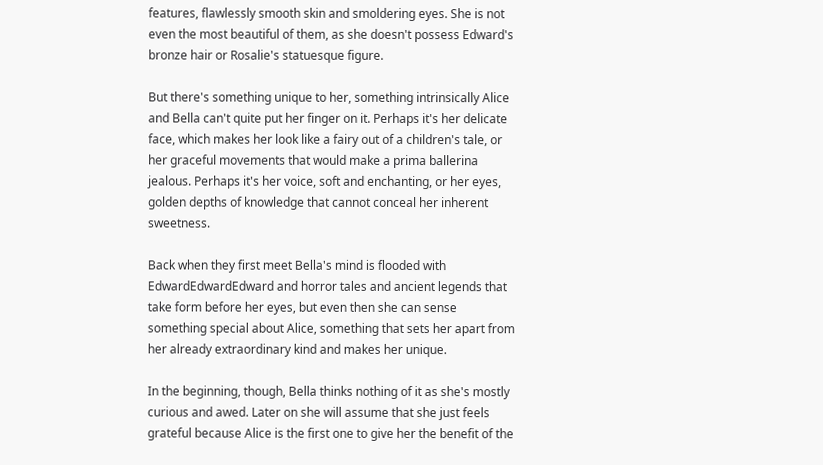features, flawlessly smooth skin and smoldering eyes. She is not even the most beautiful of them, as she doesn't possess Edward's bronze hair or Rosalie's statuesque figure.

But there's something unique to her, something intrinsically Alice and Bella can't quite put her finger on it. Perhaps it's her delicate face, which makes her look like a fairy out of a children's tale, or her graceful movements that would make a prima ballerina jealous. Perhaps it's her voice, soft and enchanting, or her eyes, golden depths of knowledge that cannot conceal her inherent sweetness.

Back when they first meet Bella's mind is flooded with EdwardEdwardEdward and horror tales and ancient legends that take form before her eyes, but even then she can sense something special about Alice, something that sets her apart from her already extraordinary kind and makes her unique.

In the beginning, though, Bella thinks nothing of it as she's mostly curious and awed. Later on she will assume that she just feels grateful because Alice is the first one to give her the benefit of the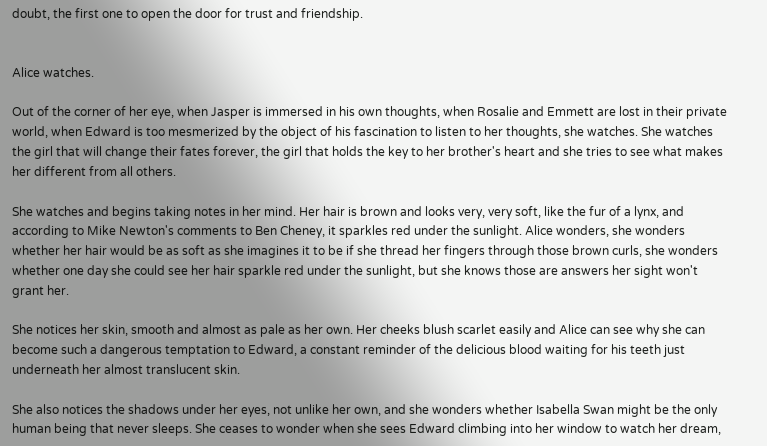doubt, the first one to open the door for trust and friendship.


Alice watches.

Out of the corner of her eye, when Jasper is immersed in his own thoughts, when Rosalie and Emmett are lost in their private world, when Edward is too mesmerized by the object of his fascination to listen to her thoughts, she watches. She watches the girl that will change their fates forever, the girl that holds the key to her brother's heart and she tries to see what makes her different from all others.

She watches and begins taking notes in her mind. Her hair is brown and looks very, very soft, like the fur of a lynx, and according to Mike Newton's comments to Ben Cheney, it sparkles red under the sunlight. Alice wonders, she wonders whether her hair would be as soft as she imagines it to be if she thread her fingers through those brown curls, she wonders whether one day she could see her hair sparkle red under the sunlight, but she knows those are answers her sight won't grant her.

She notices her skin, smooth and almost as pale as her own. Her cheeks blush scarlet easily and Alice can see why she can become such a dangerous temptation to Edward, a constant reminder of the delicious blood waiting for his teeth just underneath her almost translucent skin.

She also notices the shadows under her eyes, not unlike her own, and she wonders whether Isabella Swan might be the only human being that never sleeps. She ceases to wonder when she sees Edward climbing into her window to watch her dream,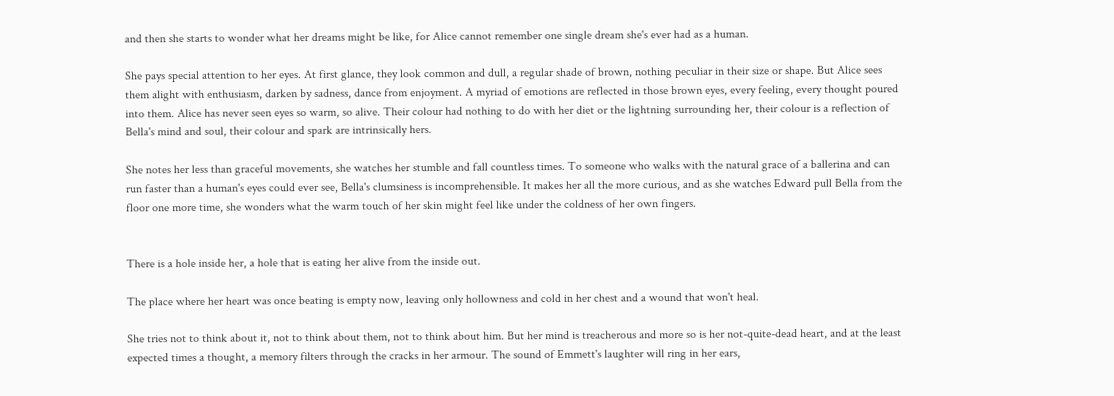and then she starts to wonder what her dreams might be like, for Alice cannot remember one single dream she's ever had as a human.

She pays special attention to her eyes. At first glance, they look common and dull, a regular shade of brown, nothing peculiar in their size or shape. But Alice sees them alight with enthusiasm, darken by sadness, dance from enjoyment. A myriad of emotions are reflected in those brown eyes, every feeling, every thought poured into them. Alice has never seen eyes so warm, so alive. Their colour had nothing to do with her diet or the lightning surrounding her, their colour is a reflection of Bella's mind and soul, their colour and spark are intrinsically hers.

She notes her less than graceful movements, she watches her stumble and fall countless times. To someone who walks with the natural grace of a ballerina and can run faster than a human's eyes could ever see, Bella's clumsiness is incomprehensible. It makes her all the more curious, and as she watches Edward pull Bella from the floor one more time, she wonders what the warm touch of her skin might feel like under the coldness of her own fingers.


There is a hole inside her, a hole that is eating her alive from the inside out.

The place where her heart was once beating is empty now, leaving only hollowness and cold in her chest and a wound that won't heal.

She tries not to think about it, not to think about them, not to think about him. But her mind is treacherous and more so is her not-quite-dead heart, and at the least expected times a thought, a memory filters through the cracks in her armour. The sound of Emmett's laughter will ring in her ears,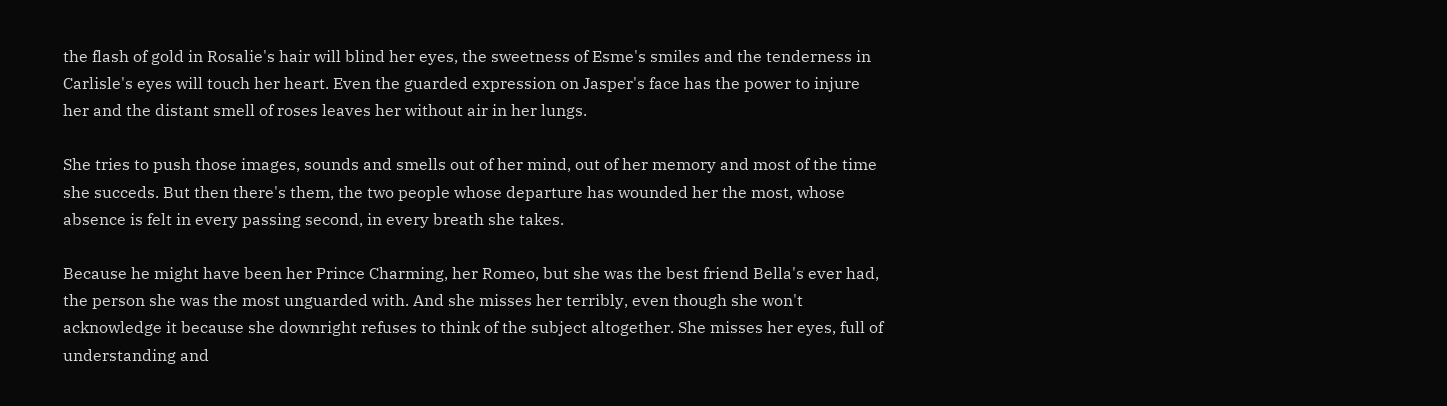the flash of gold in Rosalie's hair will blind her eyes, the sweetness of Esme's smiles and the tenderness in Carlisle's eyes will touch her heart. Even the guarded expression on Jasper's face has the power to injure her and the distant smell of roses leaves her without air in her lungs.

She tries to push those images, sounds and smells out of her mind, out of her memory and most of the time she succeds. But then there's them, the two people whose departure has wounded her the most, whose absence is felt in every passing second, in every breath she takes.

Because he might have been her Prince Charming, her Romeo, but she was the best friend Bella's ever had, the person she was the most unguarded with. And she misses her terribly, even though she won't acknowledge it because she downright refuses to think of the subject altogether. She misses her eyes, full of understanding and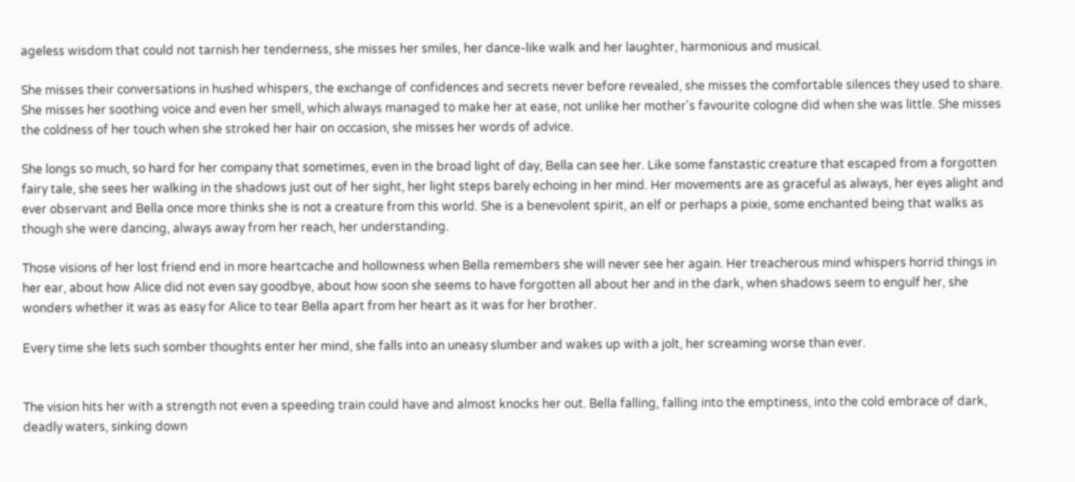ageless wisdom that could not tarnish her tenderness, she misses her smiles, her dance-like walk and her laughter, harmonious and musical.

She misses their conversations in hushed whispers, the exchange of confidences and secrets never before revealed, she misses the comfortable silences they used to share. She misses her soothing voice and even her smell, which always managed to make her at ease, not unlike her mother's favourite cologne did when she was little. She misses the coldness of her touch when she stroked her hair on occasion, she misses her words of advice.

She longs so much, so hard for her company that sometimes, even in the broad light of day, Bella can see her. Like some fanstastic creature that escaped from a forgotten fairy tale, she sees her walking in the shadows just out of her sight, her light steps barely echoing in her mind. Her movements are as graceful as always, her eyes alight and ever observant and Bella once more thinks she is not a creature from this world. She is a benevolent spirit, an elf or perhaps a pixie, some enchanted being that walks as though she were dancing, always away from her reach, her understanding.

Those visions of her lost friend end in more heartcache and hollowness when Bella remembers she will never see her again. Her treacherous mind whispers horrid things in her ear, about how Alice did not even say goodbye, about how soon she seems to have forgotten all about her and in the dark, when shadows seem to engulf her, she wonders whether it was as easy for Alice to tear Bella apart from her heart as it was for her brother.

Every time she lets such somber thoughts enter her mind, she falls into an uneasy slumber and wakes up with a jolt, her screaming worse than ever.


The vision hits her with a strength not even a speeding train could have and almost knocks her out. Bella falling, falling into the emptiness, into the cold embrace of dark, deadly waters, sinking down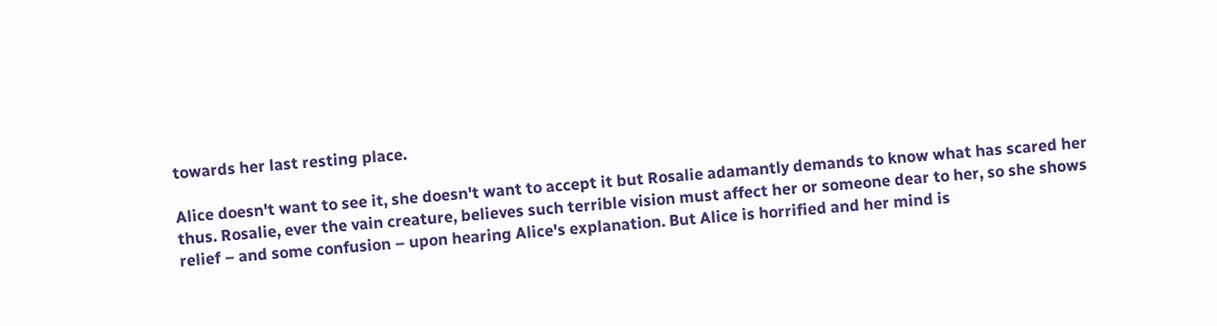towards her last resting place.

Alice doesn't want to see it, she doesn't want to accept it but Rosalie adamantly demands to know what has scared her thus. Rosalie, ever the vain creature, believes such terrible vision must affect her or someone dear to her, so she shows relief – and some confusion – upon hearing Alice's explanation. But Alice is horrified and her mind is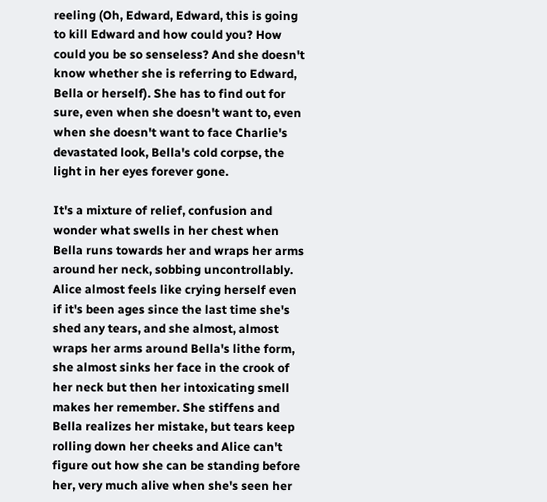reeling (Oh, Edward, Edward, this is going to kill Edward and how could you? How could you be so senseless? And she doesn't know whether she is referring to Edward, Bella or herself). She has to find out for sure, even when she doesn't want to, even when she doesn't want to face Charlie's devastated look, Bella's cold corpse, the light in her eyes forever gone.

It's a mixture of relief, confusion and wonder what swells in her chest when Bella runs towards her and wraps her arms around her neck, sobbing uncontrollably. Alice almost feels like crying herself even if it's been ages since the last time she's shed any tears, and she almost, almost wraps her arms around Bella's lithe form, she almost sinks her face in the crook of her neck but then her intoxicating smell makes her remember. She stiffens and Bella realizes her mistake, but tears keep rolling down her cheeks and Alice can't figure out how she can be standing before her, very much alive when she's seen her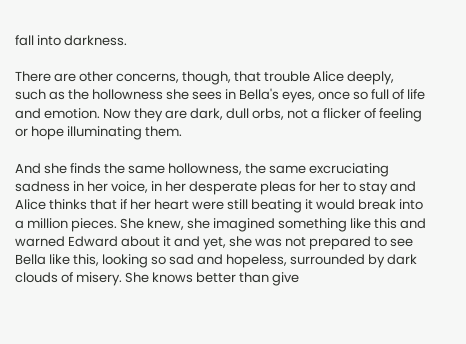fall into darkness.

There are other concerns, though, that trouble Alice deeply, such as the hollowness she sees in Bella's eyes, once so full of life and emotion. Now they are dark, dull orbs, not a flicker of feeling or hope illuminating them.

And she finds the same hollowness, the same excruciating sadness in her voice, in her desperate pleas for her to stay and Alice thinks that if her heart were still beating it would break into a million pieces. She knew, she imagined something like this and warned Edward about it and yet, she was not prepared to see Bella like this, looking so sad and hopeless, surrounded by dark clouds of misery. She knows better than give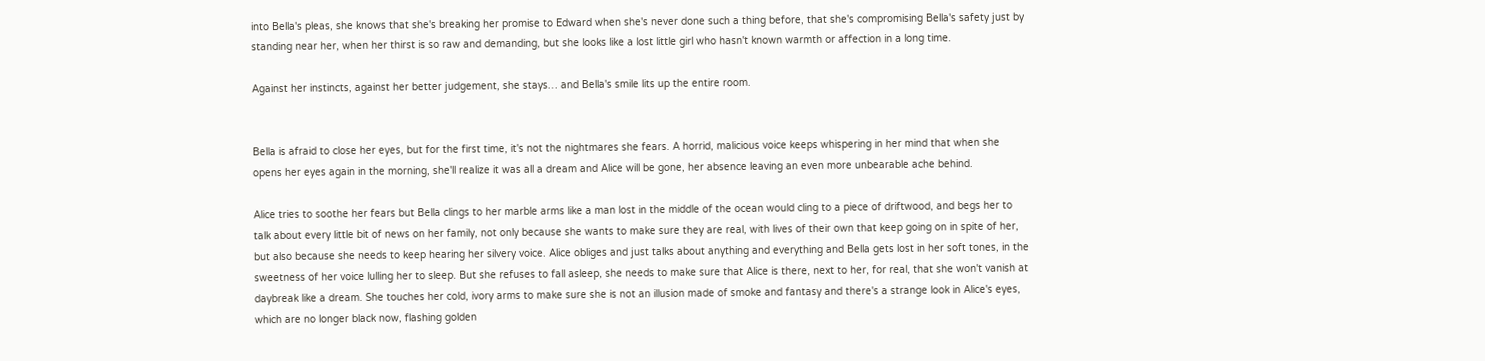into Bella's pleas, she knows that she's breaking her promise to Edward when she's never done such a thing before, that she's compromising Bella's safety just by standing near her, when her thirst is so raw and demanding, but she looks like a lost little girl who hasn't known warmth or affection in a long time.

Against her instincts, against her better judgement, she stays… and Bella's smile lits up the entire room.


Bella is afraid to close her eyes, but for the first time, it's not the nightmares she fears. A horrid, malicious voice keeps whispering in her mind that when she opens her eyes again in the morning, she'll realize it was all a dream and Alice will be gone, her absence leaving an even more unbearable ache behind.

Alice tries to soothe her fears but Bella clings to her marble arms like a man lost in the middle of the ocean would cling to a piece of driftwood, and begs her to talk about every little bit of news on her family, not only because she wants to make sure they are real, with lives of their own that keep going on in spite of her, but also because she needs to keep hearing her silvery voice. Alice obliges and just talks about anything and everything and Bella gets lost in her soft tones, in the sweetness of her voice lulling her to sleep. But she refuses to fall asleep, she needs to make sure that Alice is there, next to her, for real, that she won't vanish at daybreak like a dream. She touches her cold, ivory arms to make sure she is not an illusion made of smoke and fantasy and there's a strange look in Alice's eyes, which are no longer black now, flashing golden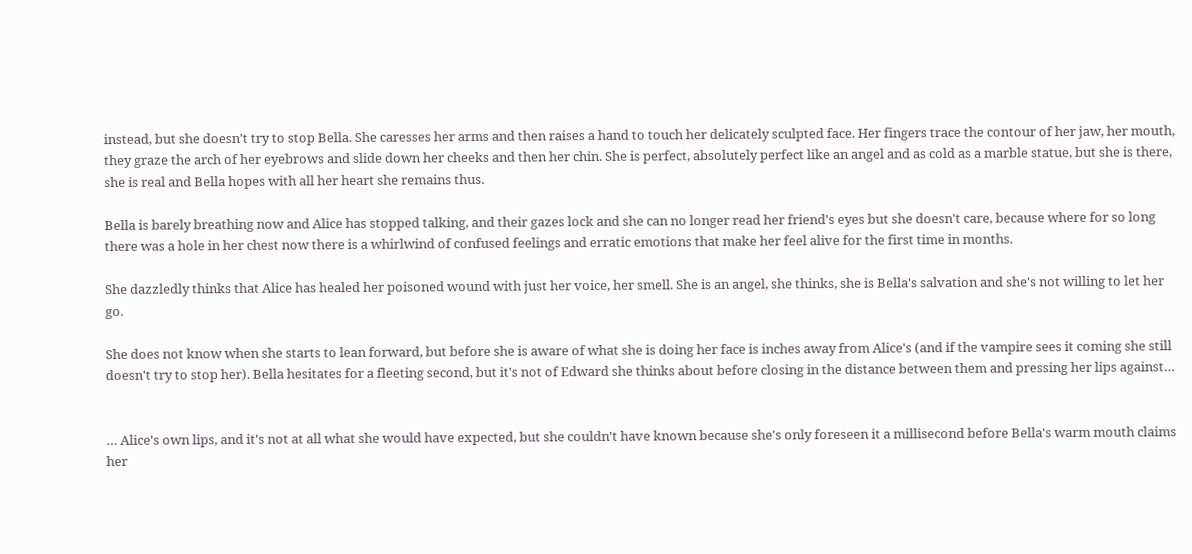instead, but she doesn't try to stop Bella. She caresses her arms and then raises a hand to touch her delicately sculpted face. Her fingers trace the contour of her jaw, her mouth, they graze the arch of her eyebrows and slide down her cheeks and then her chin. She is perfect, absolutely perfect like an angel and as cold as a marble statue, but she is there, she is real and Bella hopes with all her heart she remains thus.

Bella is barely breathing now and Alice has stopped talking, and their gazes lock and she can no longer read her friend's eyes but she doesn't care, because where for so long there was a hole in her chest now there is a whirlwind of confused feelings and erratic emotions that make her feel alive for the first time in months.

She dazzledly thinks that Alice has healed her poisoned wound with just her voice, her smell. She is an angel, she thinks, she is Bella's salvation and she's not willing to let her go.

She does not know when she starts to lean forward, but before she is aware of what she is doing her face is inches away from Alice's (and if the vampire sees it coming she still doesn't try to stop her). Bella hesitates for a fleeting second, but it's not of Edward she thinks about before closing in the distance between them and pressing her lips against…


… Alice's own lips, and it's not at all what she would have expected, but she couldn't have known because she's only foreseen it a millisecond before Bella's warm mouth claims her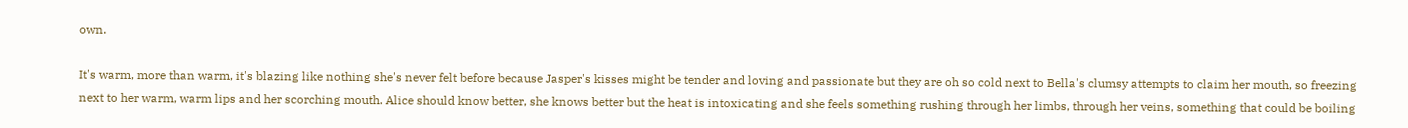own.

It's warm, more than warm, it's blazing like nothing she's never felt before because Jasper's kisses might be tender and loving and passionate but they are oh so cold next to Bella's clumsy attempts to claim her mouth, so freezing next to her warm, warm lips and her scorching mouth. Alice should know better, she knows better but the heat is intoxicating and she feels something rushing through her limbs, through her veins, something that could be boiling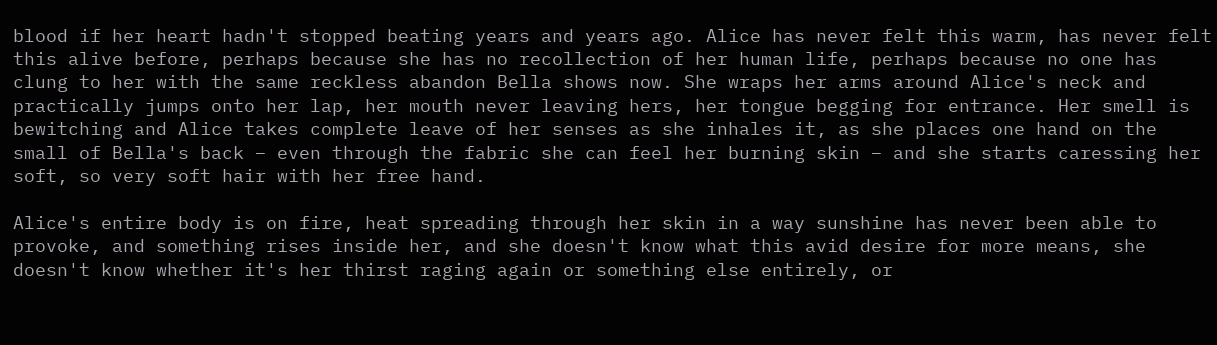blood if her heart hadn't stopped beating years and years ago. Alice has never felt this warm, has never felt this alive before, perhaps because she has no recollection of her human life, perhaps because no one has clung to her with the same reckless abandon Bella shows now. She wraps her arms around Alice's neck and practically jumps onto her lap, her mouth never leaving hers, her tongue begging for entrance. Her smell is bewitching and Alice takes complete leave of her senses as she inhales it, as she places one hand on the small of Bella's back – even through the fabric she can feel her burning skin – and she starts caressing her soft, so very soft hair with her free hand.

Alice's entire body is on fire, heat spreading through her skin in a way sunshine has never been able to provoke, and something rises inside her, and she doesn't know what this avid desire for more means, she doesn't know whether it's her thirst raging again or something else entirely, or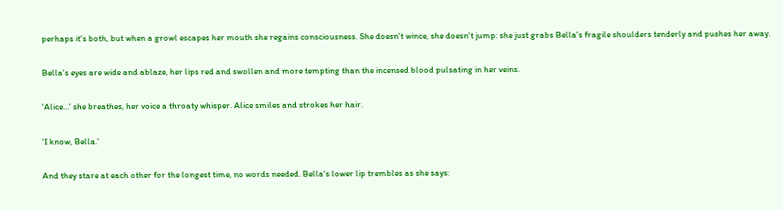perhaps it's both, but when a growl escapes her mouth she regains consciousness. She doesn't wince, she doesn't jump: she just grabs Bella's fragile shoulders tenderly and pushes her away.

Bella's eyes are wide and ablaze, her lips red and swollen and more tempting than the incensed blood pulsating in her veins.

'Alice…' she breathes, her voice a throaty whisper. Alice smiles and strokes her hair.

'I know, Bella.'

And they stare at each other for the longest time, no words needed. Bella's lower lip trembles as she says: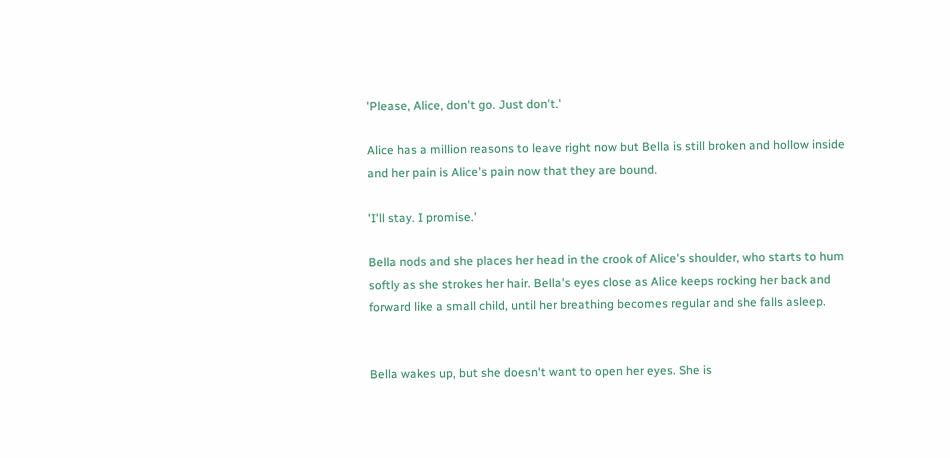'Please, Alice, don't go. Just don't.'

Alice has a million reasons to leave right now but Bella is still broken and hollow inside and her pain is Alice's pain now that they are bound.

'I'll stay. I promise.'

Bella nods and she places her head in the crook of Alice's shoulder, who starts to hum softly as she strokes her hair. Bella's eyes close as Alice keeps rocking her back and forward like a small child, until her breathing becomes regular and she falls asleep.


Bella wakes up, but she doesn't want to open her eyes. She is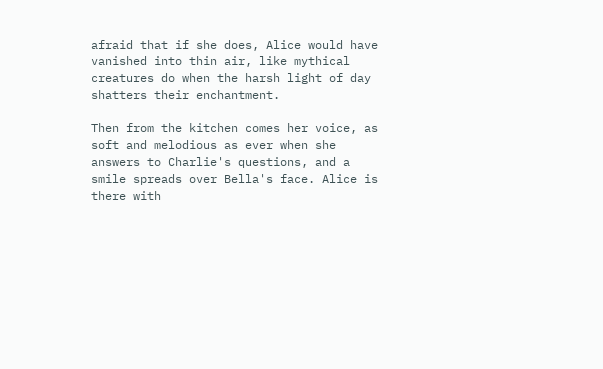afraid that if she does, Alice would have vanished into thin air, like mythical creatures do when the harsh light of day shatters their enchantment.

Then from the kitchen comes her voice, as soft and melodious as ever when she answers to Charlie's questions, and a smile spreads over Bella's face. Alice is there with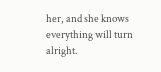her, and she knows everything will turn alright.